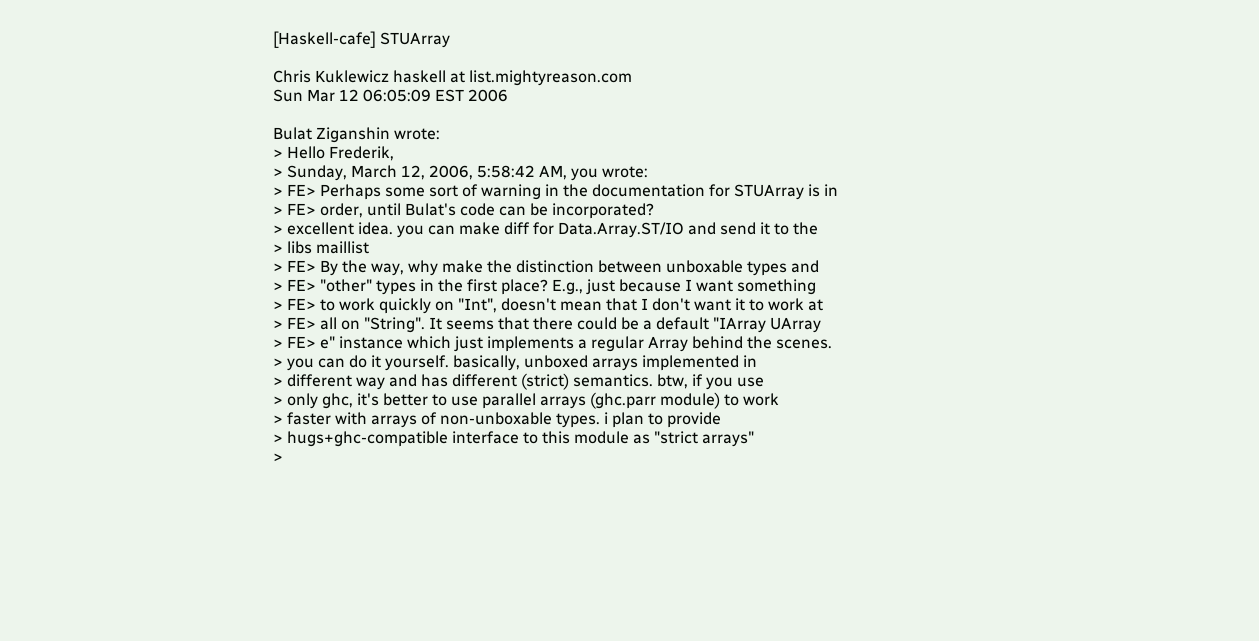[Haskell-cafe] STUArray

Chris Kuklewicz haskell at list.mightyreason.com
Sun Mar 12 06:05:09 EST 2006

Bulat Ziganshin wrote:
> Hello Frederik,
> Sunday, March 12, 2006, 5:58:42 AM, you wrote:
> FE> Perhaps some sort of warning in the documentation for STUArray is in
> FE> order, until Bulat's code can be incorporated?
> excellent idea. you can make diff for Data.Array.ST/IO and send it to the
> libs maillist
> FE> By the way, why make the distinction between unboxable types and
> FE> "other" types in the first place? E.g., just because I want something
> FE> to work quickly on "Int", doesn't mean that I don't want it to work at
> FE> all on "String". It seems that there could be a default "IArray UArray
> FE> e" instance which just implements a regular Array behind the scenes.
> you can do it yourself. basically, unboxed arrays implemented in
> different way and has different (strict) semantics. btw, if you use
> only ghc, it's better to use parallel arrays (ghc.parr module) to work
> faster with arrays of non-unboxable types. i plan to provide
> hugs+ghc-compatible interface to this module as "strict arrays"
>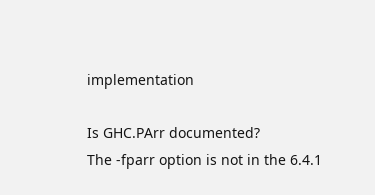implementation

Is GHC.PArr documented?
The -fparr option is not in the 6.4.1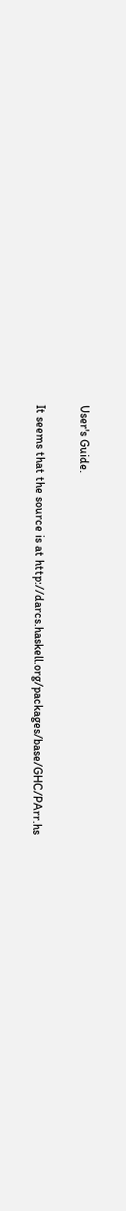User's Guide.

It seems that the source is at http://darcs.haskell.org/packages/base/GHC/PArr.hs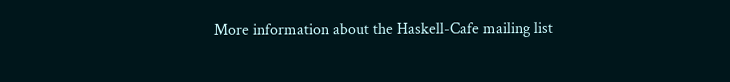More information about the Haskell-Cafe mailing list